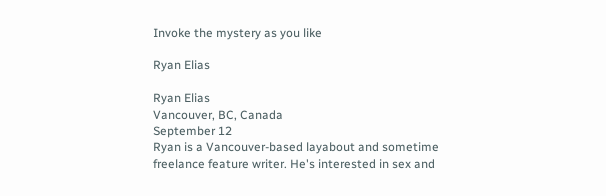Invoke the mystery as you like

Ryan Elias

Ryan Elias
Vancouver, BC, Canada
September 12
Ryan is a Vancouver-based layabout and sometime freelance feature writer. He's interested in sex and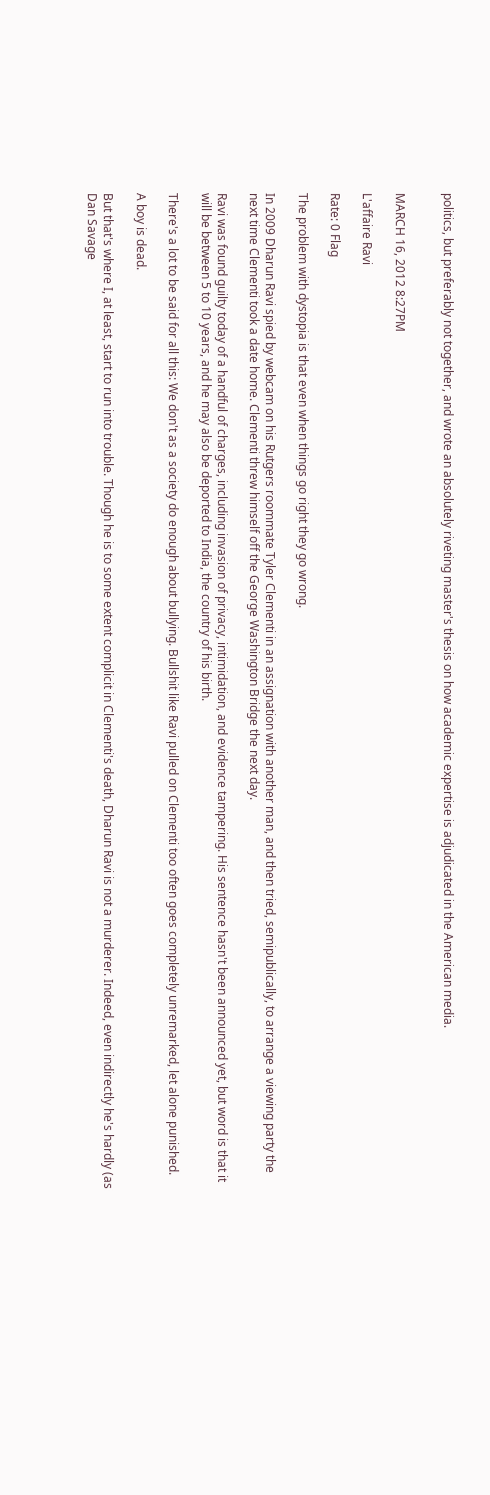politics, but preferably not together, and wrote an absolutely riveting master's thesis on how academic expertise is adjudicated in the American media.


MARCH 16, 2012 8:27PM

L'affaire Ravi

Rate: 0 Flag

The problem with dystopia is that even when things go right they go wrong.

In 2009 Dharun Ravi spied by webcam on his Rutgers roommate Tyler Clementi in an assignation with another man, and then tried, semipublically, to arrange a viewing party the next time Clementi took a date home. Clementi threw himself off the George Washington Bridge the next day.

Ravi was found guilty today of a handful of charges, including invasion of privacy, intimidation, and evidence tampering. His sentence hasn't been announced yet, but word is that it will be between 5 to 10 years, and he may also be deported to India, the country of his birth.

There's a lot to be said for all this: We don't as a society do enough about bullying. Bullshit like Ravi pulled on Clementi too often goes completely unremarked, let alone punished.

A boy is dead.

But that's where I, at least, start to run into trouble. Though he is to some extent complicit in Clementi's death, Dharun Ravi is not a murderer. Indeed, even indirectly he's hardly (as Dan Savage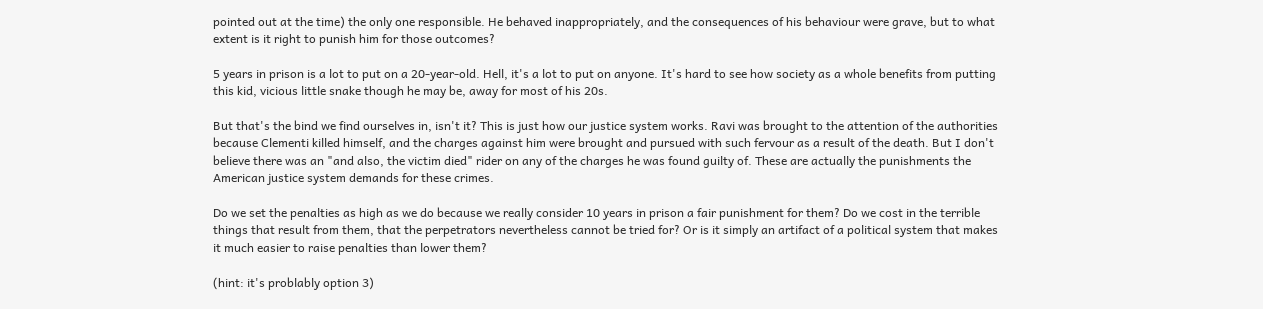pointed out at the time) the only one responsible. He behaved inappropriately, and the consequences of his behaviour were grave, but to what extent is it right to punish him for those outcomes?

5 years in prison is a lot to put on a 20-year-old. Hell, it's a lot to put on anyone. It's hard to see how society as a whole benefits from putting this kid, vicious little snake though he may be, away for most of his 20s.

But that's the bind we find ourselves in, isn't it? This is just how our justice system works. Ravi was brought to the attention of the authorities because Clementi killed himself, and the charges against him were brought and pursued with such fervour as a result of the death. But I don't believe there was an "and also, the victim died" rider on any of the charges he was found guilty of. These are actually the punishments the American justice system demands for these crimes.

Do we set the penalties as high as we do because we really consider 10 years in prison a fair punishment for them? Do we cost in the terrible things that result from them, that the perpetrators nevertheless cannot be tried for? Or is it simply an artifact of a political system that makes it much easier to raise penalties than lower them?

(hint: it's problably option 3)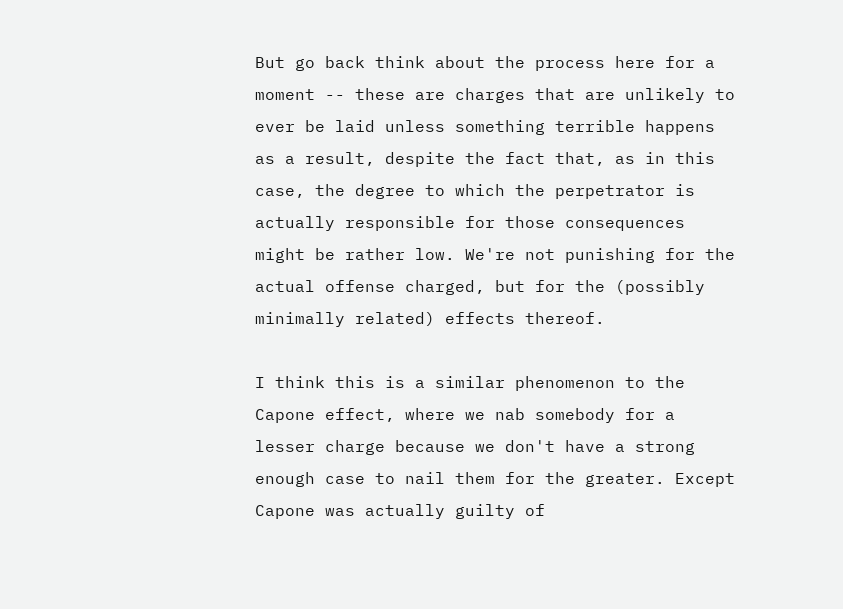But go back think about the process here for a moment -- these are charges that are unlikely to ever be laid unless something terrible happens as a result, despite the fact that, as in this case, the degree to which the perpetrator is actually responsible for those consequences might be rather low. We're not punishing for the actual offense charged, but for the (possibly minimally related) effects thereof.

I think this is a similar phenomenon to the Capone effect, where we nab somebody for a lesser charge because we don't have a strong enough case to nail them for the greater. Except Capone was actually guilty of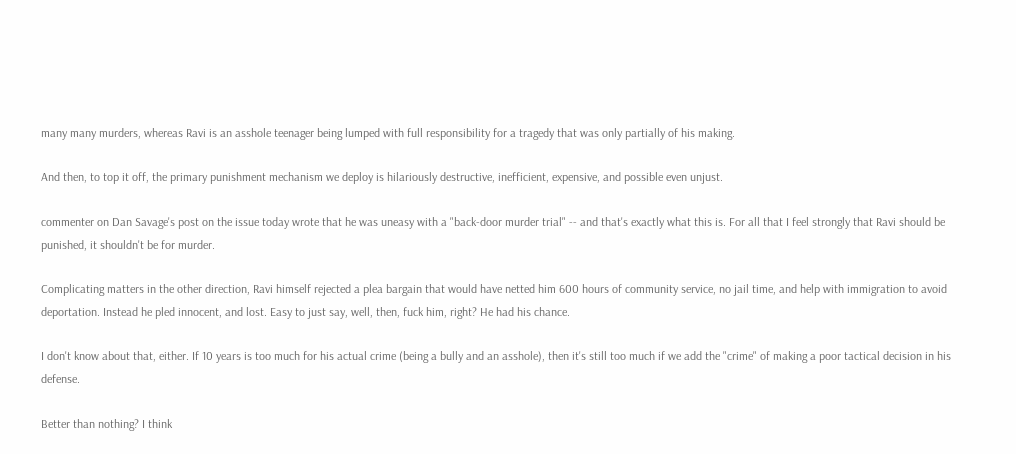many many murders, whereas Ravi is an asshole teenager being lumped with full responsibility for a tragedy that was only partially of his making.

And then, to top it off, the primary punishment mechanism we deploy is hilariously destructive, inefficient, expensive, and possible even unjust.

commenter on Dan Savage's post on the issue today wrote that he was uneasy with a "back-door murder trial" -- and that's exactly what this is. For all that I feel strongly that Ravi should be punished, it shouldn't be for murder.

Complicating matters in the other direction, Ravi himself rejected a plea bargain that would have netted him 600 hours of community service, no jail time, and help with immigration to avoid deportation. Instead he pled innocent, and lost. Easy to just say, well, then, fuck him, right? He had his chance.

I don't know about that, either. If 10 years is too much for his actual crime (being a bully and an asshole), then it's still too much if we add the "crime" of making a poor tactical decision in his defense.

Better than nothing? I think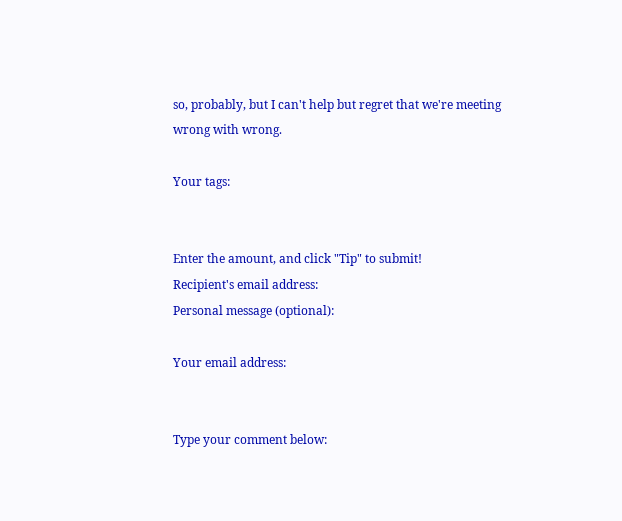so, probably, but I can't help but regret that we're meeting wrong with wrong.

Your tags:


Enter the amount, and click "Tip" to submit!
Recipient's email address:
Personal message (optional):

Your email address:


Type your comment below: